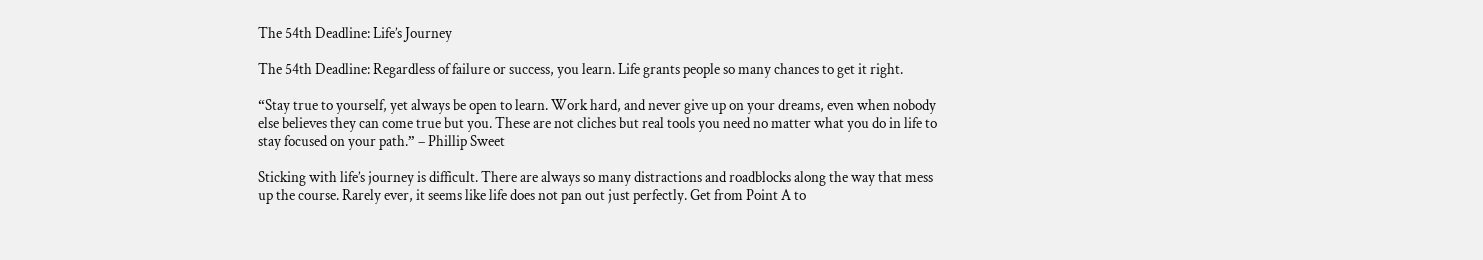The 54th Deadline: Life’s Journey

The 54th Deadline: Regardless of failure or success, you learn. Life grants people so many chances to get it right.

“Stay true to yourself, yet always be open to learn. Work hard, and never give up on your dreams, even when nobody else believes they can come true but you. These are not cliches but real tools you need no matter what you do in life to stay focused on your path.” – Phillip Sweet

Sticking with life’s journey is difficult. There are always so many distractions and roadblocks along the way that mess up the course. Rarely ever, it seems like life does not pan out just perfectly. Get from Point A to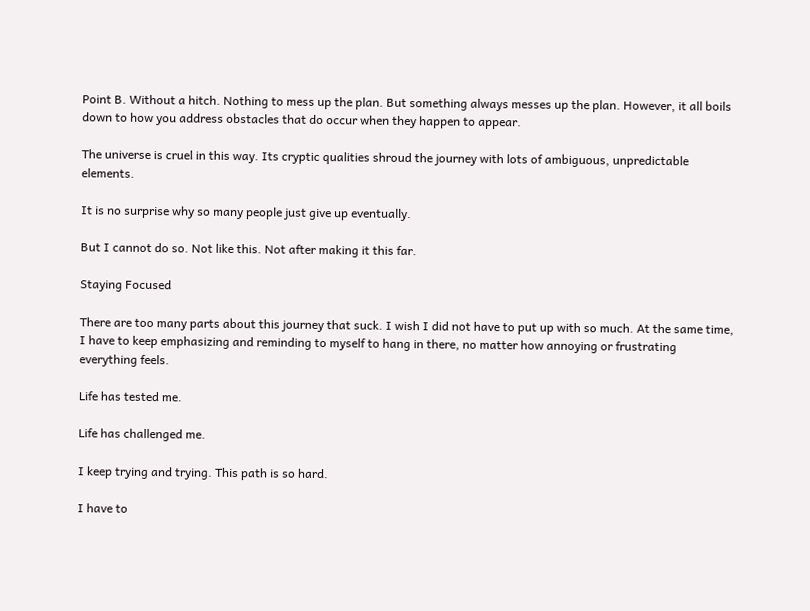Point B. Without a hitch. Nothing to mess up the plan. But something always messes up the plan. However, it all boils down to how you address obstacles that do occur when they happen to appear.

The universe is cruel in this way. Its cryptic qualities shroud the journey with lots of ambiguous, unpredictable elements.

It is no surprise why so many people just give up eventually.

But I cannot do so. Not like this. Not after making it this far.

Staying Focused

There are too many parts about this journey that suck. I wish I did not have to put up with so much. At the same time, I have to keep emphasizing and reminding to myself to hang in there, no matter how annoying or frustrating everything feels.

Life has tested me.

Life has challenged me.

I keep trying and trying. This path is so hard.

I have to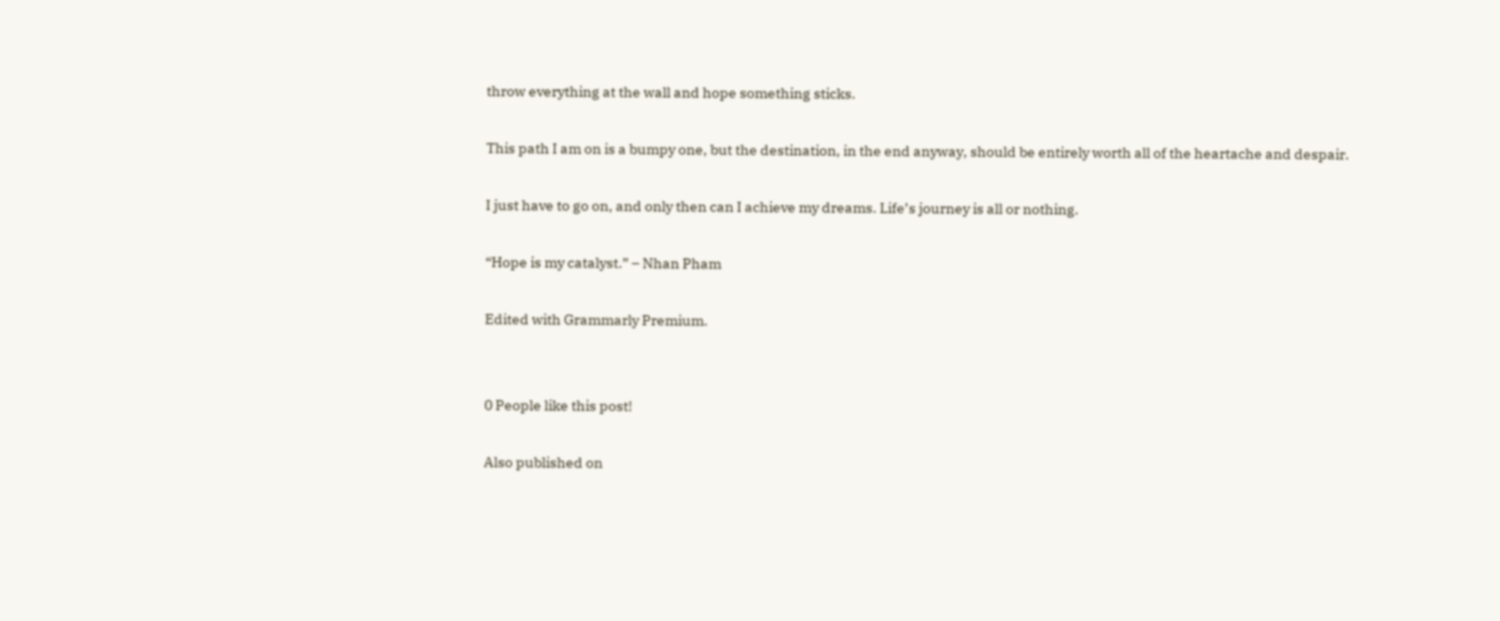throw everything at the wall and hope something sticks.

This path I am on is a bumpy one, but the destination, in the end anyway, should be entirely worth all of the heartache and despair.

I just have to go on, and only then can I achieve my dreams. Life’s journey is all or nothing.

“Hope is my catalyst.” – Nhan Pham

Edited with Grammarly Premium.


0 People like this post!

Also published on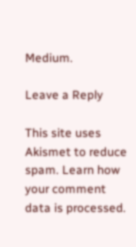Medium.

Leave a Reply

This site uses Akismet to reduce spam. Learn how your comment data is processed.